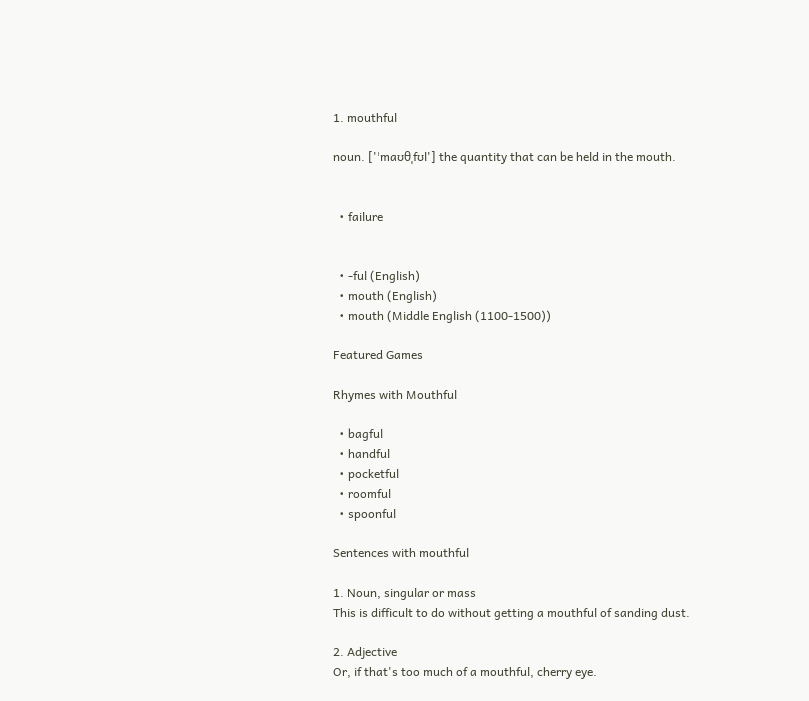1. mouthful

noun. ['ˈmaʊθˌfʊl'] the quantity that can be held in the mouth.


  • failure


  • -ful (English)
  • mouth (English)
  • mouth (Middle English (1100-1500))

Featured Games

Rhymes with Mouthful

  • bagful
  • handful
  • pocketful
  • roomful
  • spoonful

Sentences with mouthful

1. Noun, singular or mass
This is difficult to do without getting a mouthful of sanding dust.

2. Adjective
Or, if that's too much of a mouthful, cherry eye.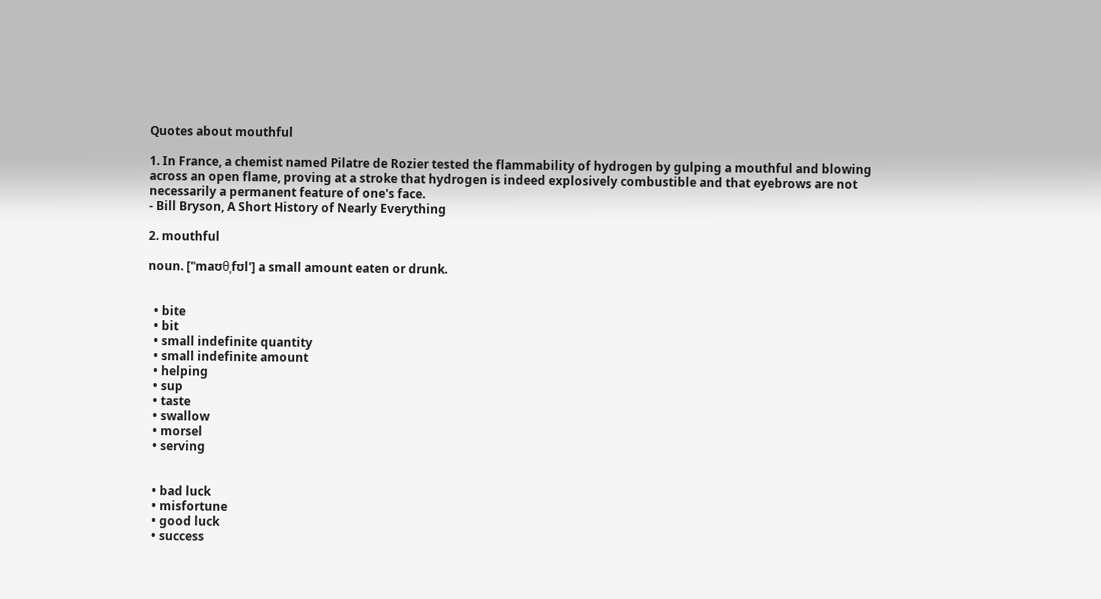Quotes about mouthful

1. In France, a chemist named Pilatre de Rozier tested the flammability of hydrogen by gulping a mouthful and blowing across an open flame, proving at a stroke that hydrogen is indeed explosively combustible and that eyebrows are not necessarily a permanent feature of one's face.
- Bill Bryson, A Short History of Nearly Everything

2. mouthful

noun. ['ˈmaʊθˌfʊl'] a small amount eaten or drunk.


  • bite
  • bit
  • small indefinite quantity
  • small indefinite amount
  • helping
  • sup
  • taste
  • swallow
  • morsel
  • serving


  • bad luck
  • misfortune
  • good luck
  • success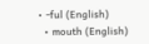• -ful (English)
  • mouth (English)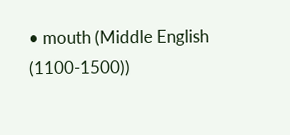• mouth (Middle English (1100-1500))